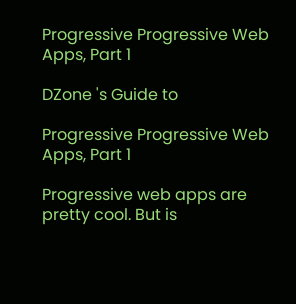Progressive Progressive Web Apps, Part 1

DZone 's Guide to

Progressive Progressive Web Apps, Part 1

Progressive web apps are pretty cool. But is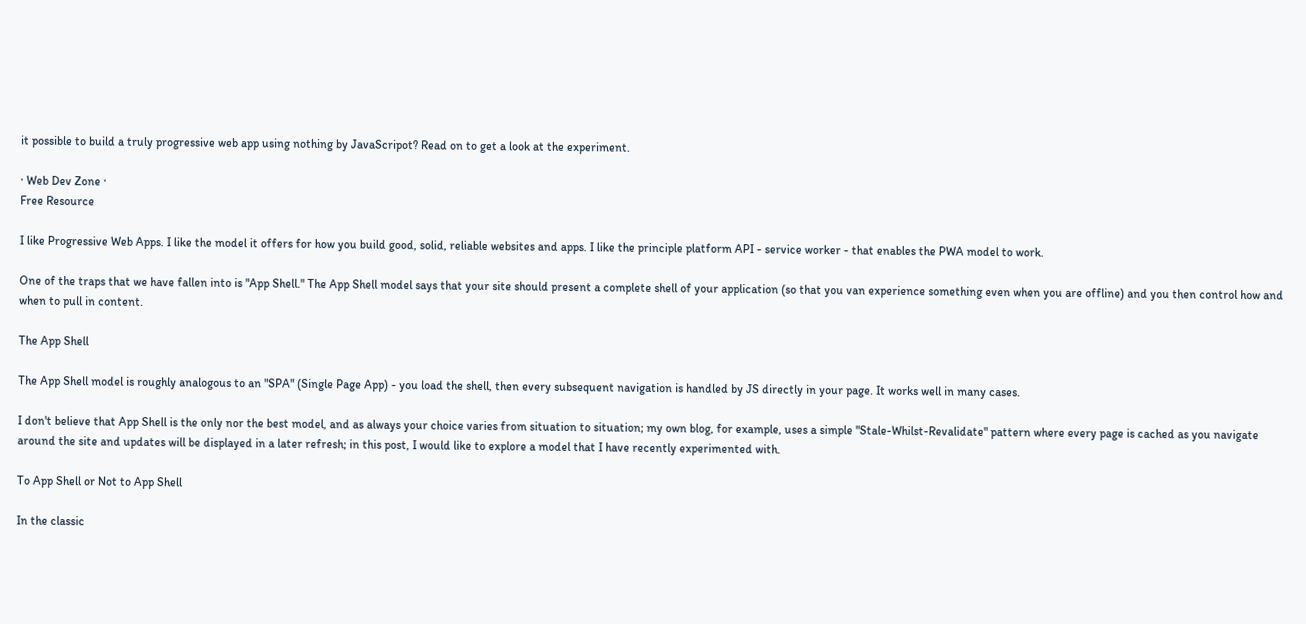it possible to build a truly progressive web app using nothing by JavaScripot? Read on to get a look at the experiment.

· Web Dev Zone ·
Free Resource

I like Progressive Web Apps. I like the model it offers for how you build good, solid, reliable websites and apps. I like the principle platform API - service worker - that enables the PWA model to work.

One of the traps that we have fallen into is "App Shell." The App Shell model says that your site should present a complete shell of your application (so that you van experience something even when you are offline) and you then control how and when to pull in content.

The App Shell

The App Shell model is roughly analogous to an "SPA" (Single Page App) - you load the shell, then every subsequent navigation is handled by JS directly in your page. It works well in many cases.

I don't believe that App Shell is the only nor the best model, and as always your choice varies from situation to situation; my own blog, for example, uses a simple "Stale-Whilst-Revalidate" pattern where every page is cached as you navigate around the site and updates will be displayed in a later refresh; in this post, I would like to explore a model that I have recently experimented with.

To App Shell or Not to App Shell

In the classic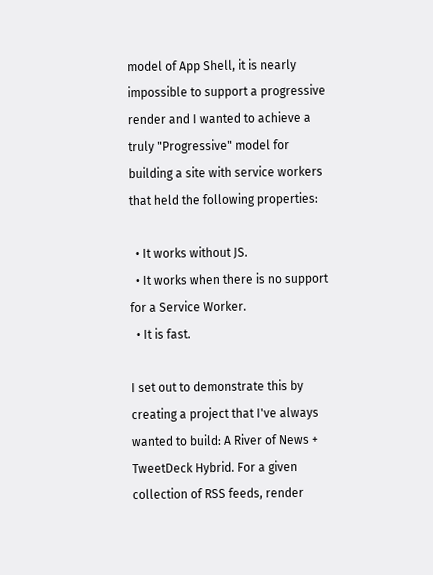model of App Shell, it is nearly impossible to support a progressive render and I wanted to achieve a truly "Progressive" model for building a site with service workers that held the following properties:

  • It works without JS.
  • It works when there is no support for a Service Worker.
  • It is fast.

I set out to demonstrate this by creating a project that I've always wanted to build: A River of News + TweetDeck Hybrid. For a given collection of RSS feeds, render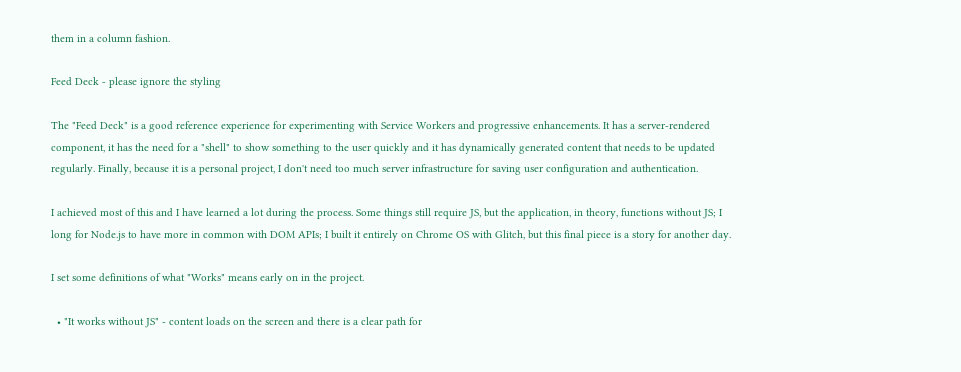them in a column fashion.

Feed Deck - please ignore the styling

The "Feed Deck" is a good reference experience for experimenting with Service Workers and progressive enhancements. It has a server-rendered component, it has the need for a "shell" to show something to the user quickly and it has dynamically generated content that needs to be updated regularly. Finally, because it is a personal project, I don't need too much server infrastructure for saving user configuration and authentication.

I achieved most of this and I have learned a lot during the process. Some things still require JS, but the application, in theory, functions without JS; I long for Node.js to have more in common with DOM APIs; I built it entirely on Chrome OS with Glitch, but this final piece is a story for another day.

I set some definitions of what "Works" means early on in the project.

  • "It works without JS" - content loads on the screen and there is a clear path for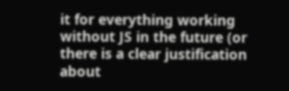it for everything working without JS in the future (or there is a clear justification about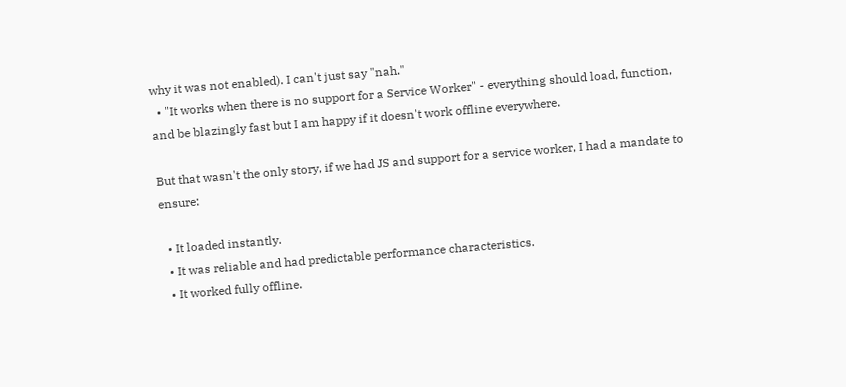why it was not enabled). I can't just say "nah."
  • "It works when there is no support for a Service Worker" - everything should load, function, and be blazingly fast but I am happy if it doesn't work offline everywhere.

But that wasn't the only story, if we had JS and support for a service worker, I had a mandate to ensure:

  • It loaded instantly.
  • It was reliable and had predictable performance characteristics.
  • It worked fully offline.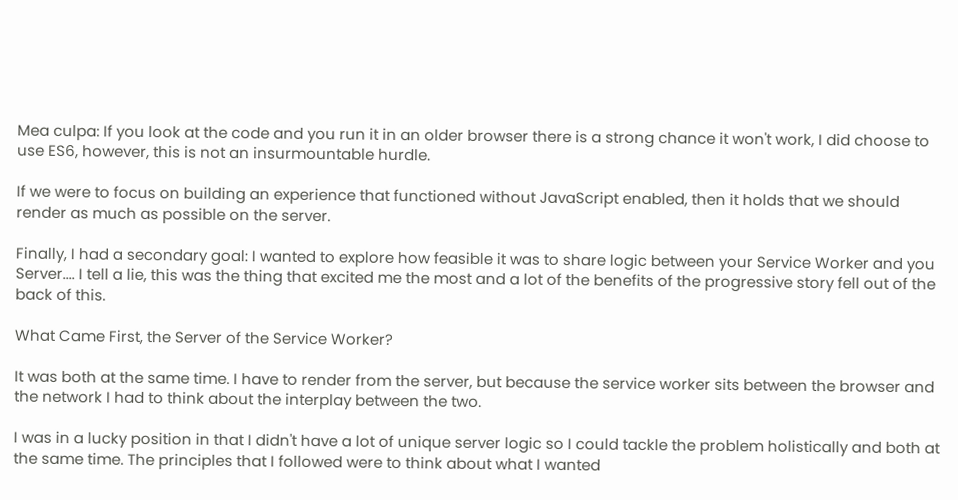Mea culpa: If you look at the code and you run it in an older browser there is a strong chance it won't work, I did choose to use ES6, however, this is not an insurmountable hurdle.

If we were to focus on building an experience that functioned without JavaScript enabled, then it holds that we should render as much as possible on the server.

Finally, I had a secondary goal: I wanted to explore how feasible it was to share logic between your Service Worker and you Server.... I tell a lie, this was the thing that excited me the most and a lot of the benefits of the progressive story fell out of the back of this.

What Came First, the Server of the Service Worker?

It was both at the same time. I have to render from the server, but because the service worker sits between the browser and the network I had to think about the interplay between the two.

I was in a lucky position in that I didn't have a lot of unique server logic so I could tackle the problem holistically and both at the same time. The principles that I followed were to think about what I wanted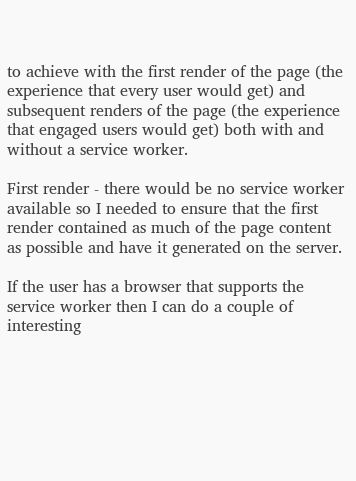to achieve with the first render of the page (the experience that every user would get) and subsequent renders of the page (the experience that engaged users would get) both with and without a service worker.

First render - there would be no service worker available so I needed to ensure that the first render contained as much of the page content as possible and have it generated on the server.

If the user has a browser that supports the service worker then I can do a couple of interesting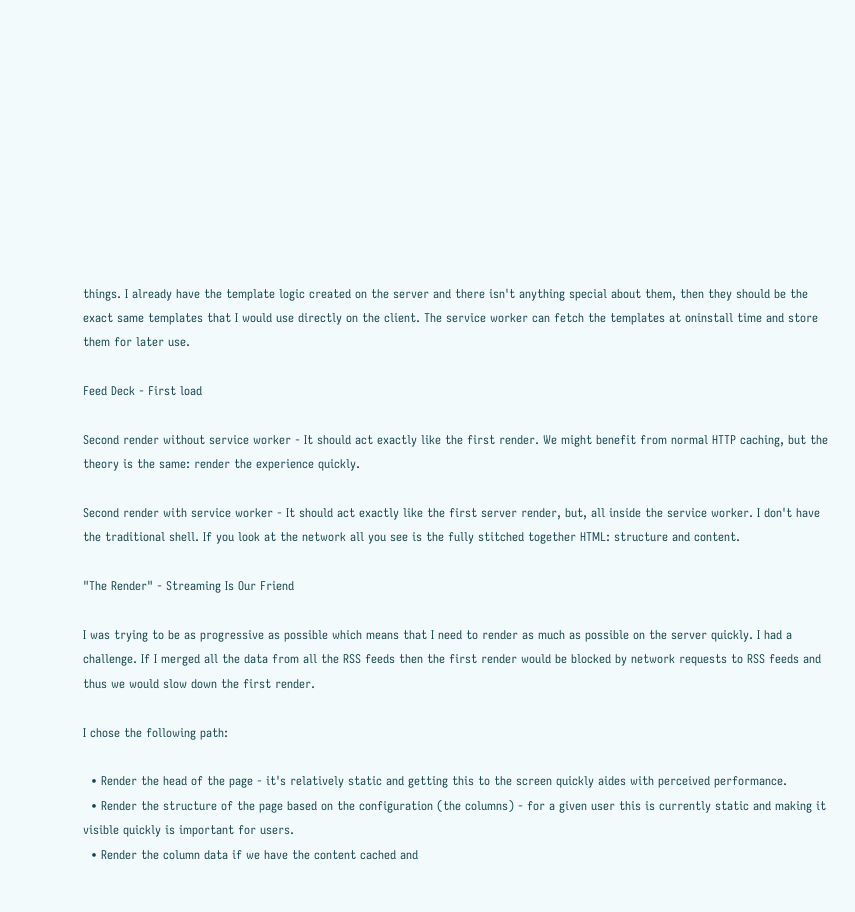things. I already have the template logic created on the server and there isn't anything special about them, then they should be the exact same templates that I would use directly on the client. The service worker can fetch the templates at oninstall time and store them for later use.

Feed Deck - First load

Second render without service worker - It should act exactly like the first render. We might benefit from normal HTTP caching, but the theory is the same: render the experience quickly.

Second render with service worker - It should act exactly like the first server render, but, all inside the service worker. I don't have the traditional shell. If you look at the network all you see is the fully stitched together HTML: structure and content.

"The Render" - Streaming Is Our Friend

I was trying to be as progressive as possible which means that I need to render as much as possible on the server quickly. I had a challenge. If I merged all the data from all the RSS feeds then the first render would be blocked by network requests to RSS feeds and thus we would slow down the first render.

I chose the following path:

  • Render the head of the page - it's relatively static and getting this to the screen quickly aides with perceived performance.
  • Render the structure of the page based on the configuration (the columns) - for a given user this is currently static and making it visible quickly is important for users.
  • Render the column data if we have the content cached and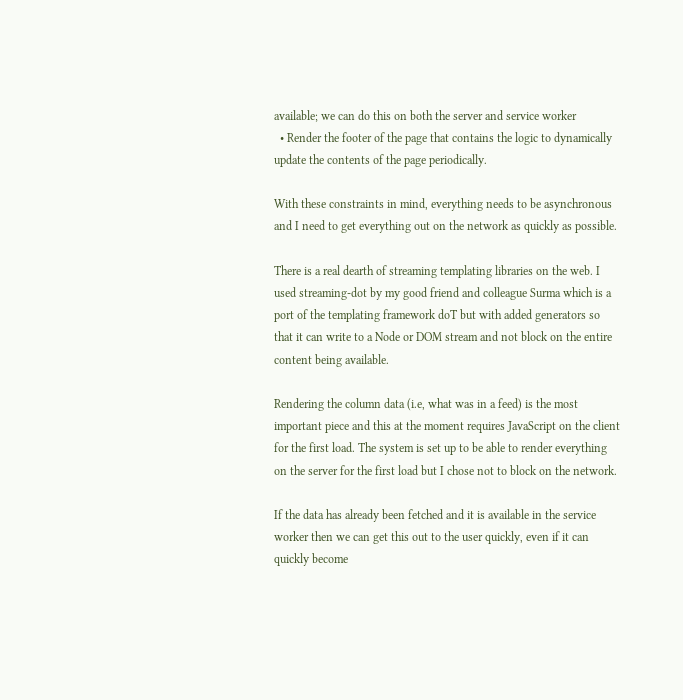available; we can do this on both the server and service worker
  • Render the footer of the page that contains the logic to dynamically update the contents of the page periodically.

With these constraints in mind, everything needs to be asynchronous and I need to get everything out on the network as quickly as possible.

There is a real dearth of streaming templating libraries on the web. I used streaming-dot by my good friend and colleague Surma which is a port of the templating framework doT but with added generators so that it can write to a Node or DOM stream and not block on the entire content being available.

Rendering the column data (i.e, what was in a feed) is the most important piece and this at the moment requires JavaScript on the client for the first load. The system is set up to be able to render everything on the server for the first load but I chose not to block on the network.

If the data has already been fetched and it is available in the service worker then we can get this out to the user quickly, even if it can quickly become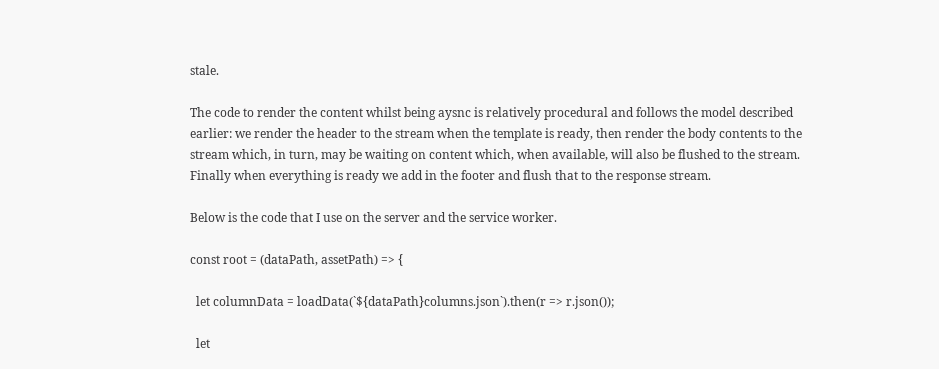stale.

The code to render the content whilst being aysnc is relatively procedural and follows the model described earlier: we render the header to the stream when the template is ready, then render the body contents to the stream which, in turn, may be waiting on content which, when available, will also be flushed to the stream. Finally when everything is ready we add in the footer and flush that to the response stream.

Below is the code that I use on the server and the service worker.

const root = (dataPath, assetPath) => {

  let columnData = loadData(`${dataPath}columns.json`).then(r => r.json());

  let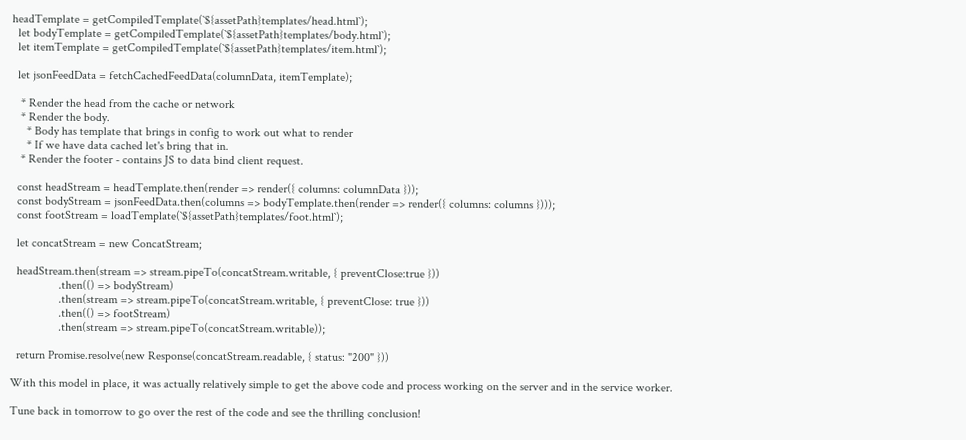headTemplate = getCompiledTemplate(`${assetPath}templates/head.html`);
  let bodyTemplate = getCompiledTemplate(`${assetPath}templates/body.html`);
  let itemTemplate = getCompiledTemplate(`${assetPath}templates/item.html`);

  let jsonFeedData = fetchCachedFeedData(columnData, itemTemplate);

   * Render the head from the cache or network
   * Render the body.
     * Body has template that brings in config to work out what to render
     * If we have data cached let's bring that in.
   * Render the footer - contains JS to data bind client request.

  const headStream = headTemplate.then(render => render({ columns: columnData }));
  const bodyStream = jsonFeedData.then(columns => bodyTemplate.then(render => render({ columns: columns })));
  const footStream = loadTemplate(`${assetPath}templates/foot.html`);

  let concatStream = new ConcatStream;

  headStream.then(stream => stream.pipeTo(concatStream.writable, { preventClose:true }))
                .then(() => bodyStream)
                .then(stream => stream.pipeTo(concatStream.writable, { preventClose: true }))
                .then(() => footStream)
                .then(stream => stream.pipeTo(concatStream.writable));

  return Promise.resolve(new Response(concatStream.readable, { status: "200" }))

With this model in place, it was actually relatively simple to get the above code and process working on the server and in the service worker.

Tune back in tomorrow to go over the rest of the code and see the thrilling conclusion!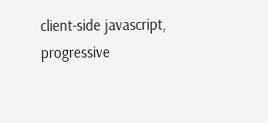client-side javascript, progressive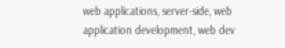web applications, server-side, web application development, web dev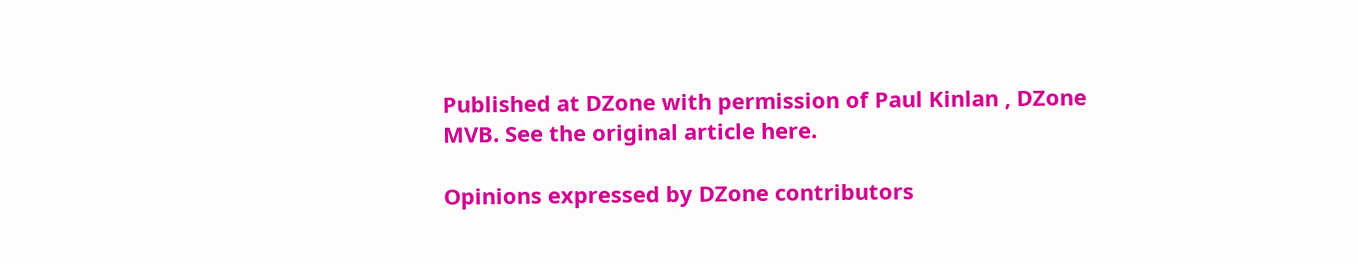Published at DZone with permission of Paul Kinlan , DZone MVB. See the original article here.

Opinions expressed by DZone contributors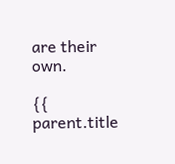are their own.

{{ parent.title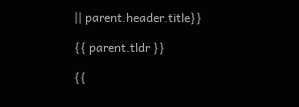|| parent.header.title}}

{{ parent.tldr }}

{{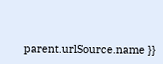parent.urlSource.name }}